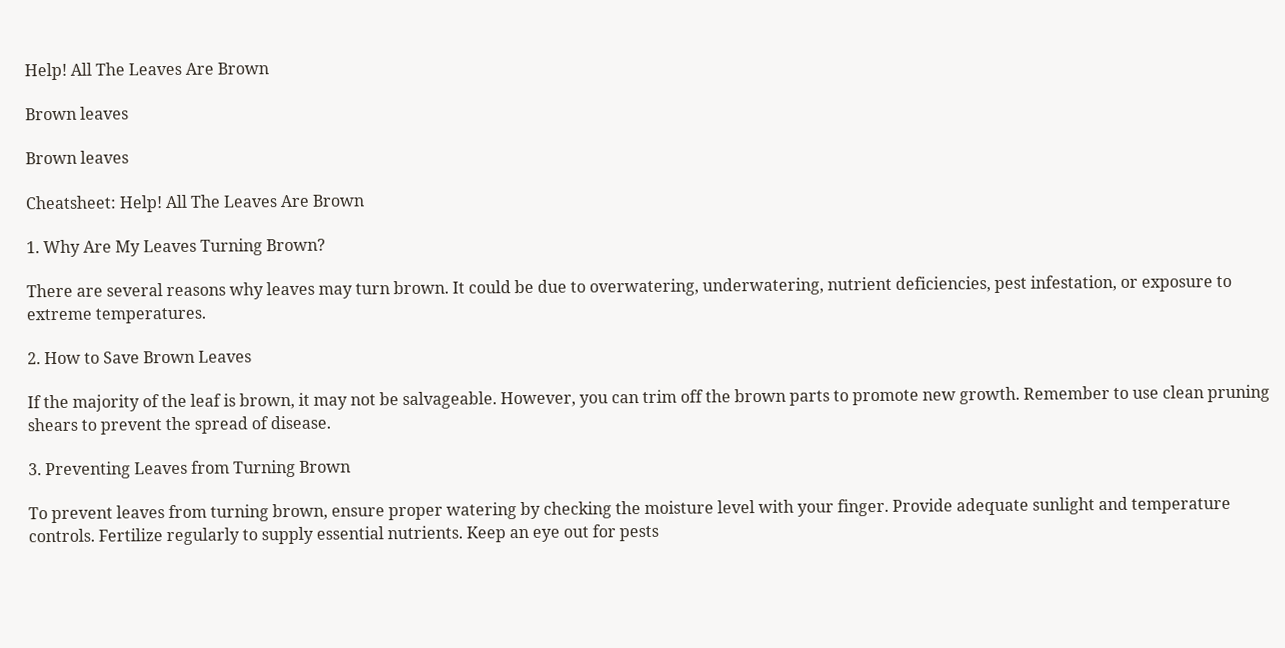Help! All The Leaves Are Brown

Brown leaves

Brown leaves

Cheatsheet: Help! All The Leaves Are Brown

1. Why Are My Leaves Turning Brown?

There are several reasons why leaves may turn brown. It could be due to overwatering, underwatering, nutrient deficiencies, pest infestation, or exposure to extreme temperatures.

2. How to Save Brown Leaves

If the majority of the leaf is brown, it may not be salvageable. However, you can trim off the brown parts to promote new growth. Remember to use clean pruning shears to prevent the spread of disease.

3. Preventing Leaves from Turning Brown

To prevent leaves from turning brown, ensure proper watering by checking the moisture level with your finger. Provide adequate sunlight and temperature controls. Fertilize regularly to supply essential nutrients. Keep an eye out for pests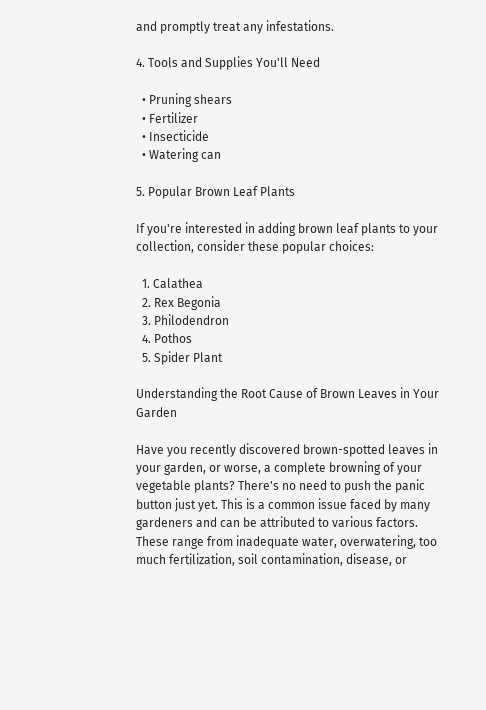and promptly treat any infestations.

4. Tools and Supplies You'll Need

  • Pruning shears
  • Fertilizer
  • Insecticide
  • Watering can

5. Popular Brown Leaf Plants

If you're interested in adding brown leaf plants to your collection, consider these popular choices:

  1. Calathea
  2. Rex Begonia
  3. Philodendron
  4. Pothos
  5. Spider Plant

Understanding the Root Cause of Brown Leaves in Your Garden

Have you recently discovered brown-spotted leaves in your garden, or worse, a complete browning of your vegetable plants? There's no need to push the panic button just yet. This is a common issue faced by many gardeners and can be attributed to various factors. These range from inadequate water, overwatering, too much fertilization, soil contamination, disease, or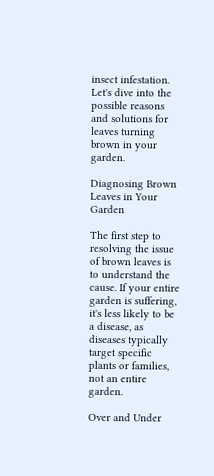insect infestation. Let's dive into the possible reasons and solutions for leaves turning brown in your garden.

Diagnosing Brown Leaves in Your Garden

The first step to resolving the issue of brown leaves is to understand the cause. If your entire garden is suffering, it's less likely to be a disease, as diseases typically target specific plants or families, not an entire garden.

Over and Under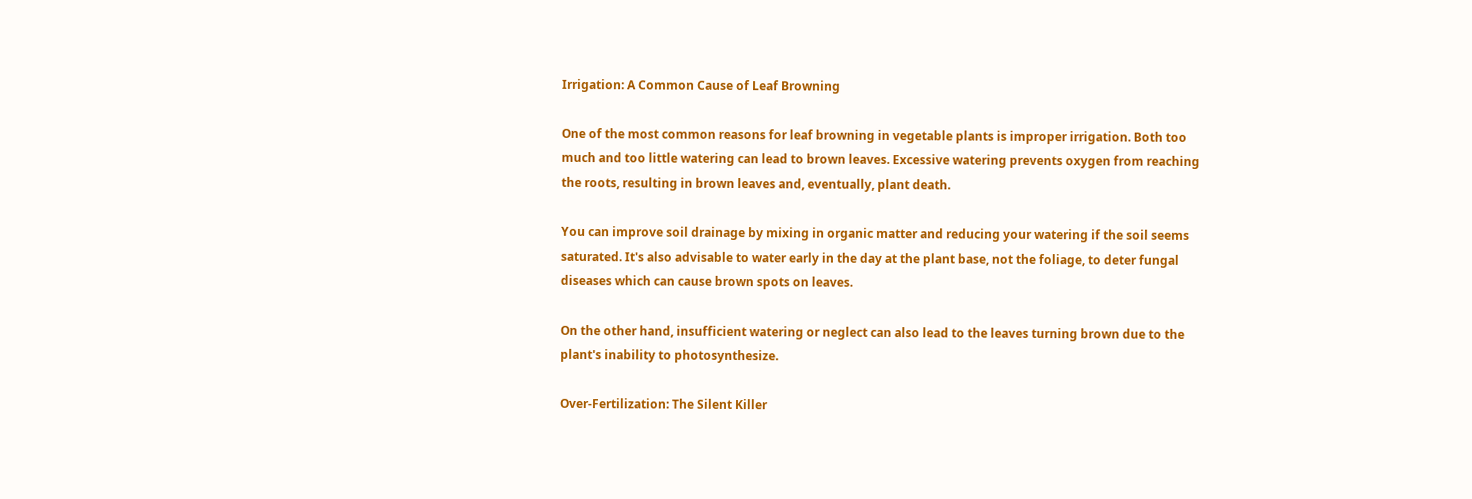Irrigation: A Common Cause of Leaf Browning

One of the most common reasons for leaf browning in vegetable plants is improper irrigation. Both too much and too little watering can lead to brown leaves. Excessive watering prevents oxygen from reaching the roots, resulting in brown leaves and, eventually, plant death.

You can improve soil drainage by mixing in organic matter and reducing your watering if the soil seems saturated. It's also advisable to water early in the day at the plant base, not the foliage, to deter fungal diseases which can cause brown spots on leaves.

On the other hand, insufficient watering or neglect can also lead to the leaves turning brown due to the plant's inability to photosynthesize.

Over-Fertilization: The Silent Killer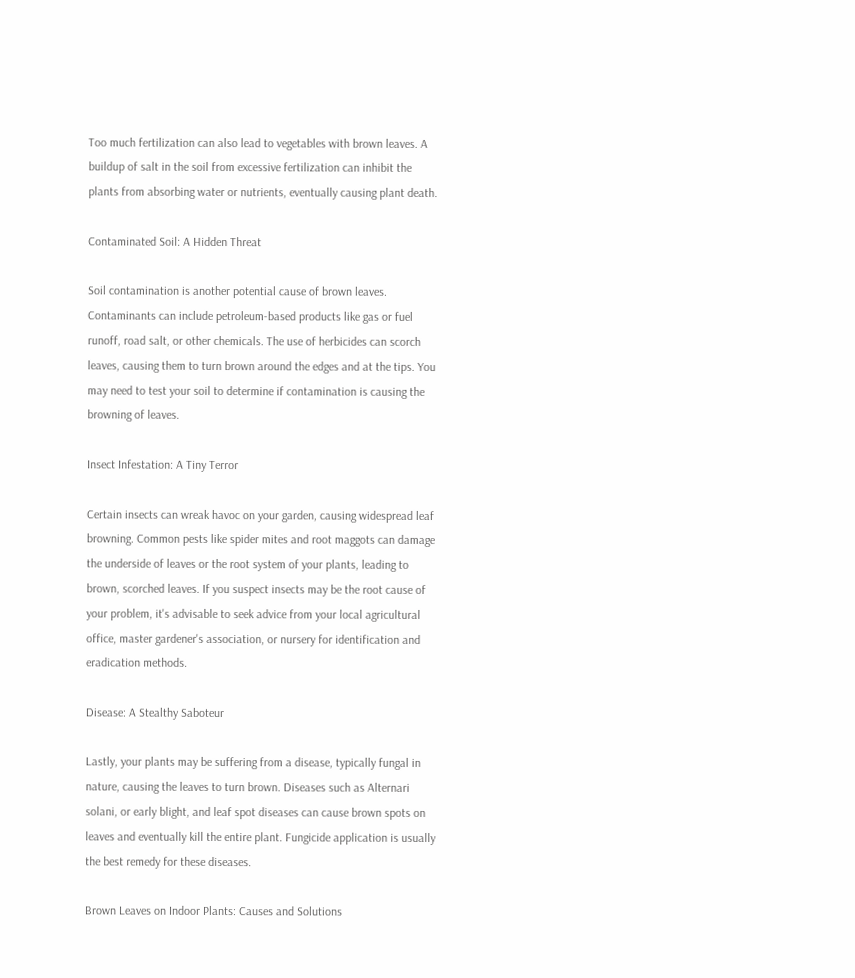Too much fertilization can also lead to vegetables with brown leaves. A buildup of salt in the soil from excessive fertilization can inhibit the plants from absorbing water or nutrients, eventually causing plant death.

Contaminated Soil: A Hidden Threat

Soil contamination is another potential cause of brown leaves. Contaminants can include petroleum-based products like gas or fuel runoff, road salt, or other chemicals. The use of herbicides can scorch leaves, causing them to turn brown around the edges and at the tips. You may need to test your soil to determine if contamination is causing the browning of leaves.

Insect Infestation: A Tiny Terror

Certain insects can wreak havoc on your garden, causing widespread leaf browning. Common pests like spider mites and root maggots can damage the underside of leaves or the root system of your plants, leading to brown, scorched leaves. If you suspect insects may be the root cause of your problem, it's advisable to seek advice from your local agricultural office, master gardener's association, or nursery for identification and eradication methods.

Disease: A Stealthy Saboteur

Lastly, your plants may be suffering from a disease, typically fungal in nature, causing the leaves to turn brown. Diseases such as Alternari solani, or early blight, and leaf spot diseases can cause brown spots on leaves and eventually kill the entire plant. Fungicide application is usually the best remedy for these diseases.

Brown Leaves on Indoor Plants: Causes and Solutions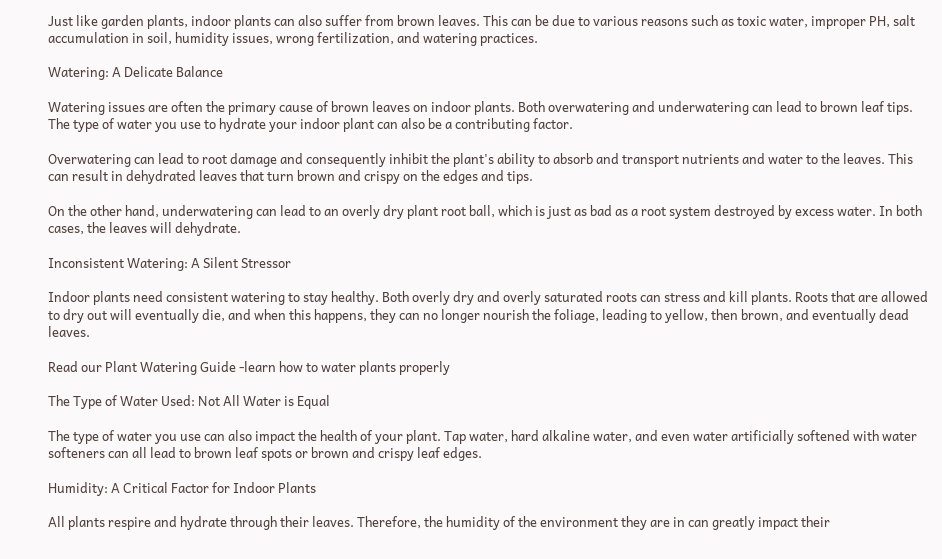Just like garden plants, indoor plants can also suffer from brown leaves. This can be due to various reasons such as toxic water, improper PH, salt accumulation in soil, humidity issues, wrong fertilization, and watering practices.

Watering: A Delicate Balance

Watering issues are often the primary cause of brown leaves on indoor plants. Both overwatering and underwatering can lead to brown leaf tips. The type of water you use to hydrate your indoor plant can also be a contributing factor.

Overwatering can lead to root damage and consequently inhibit the plant's ability to absorb and transport nutrients and water to the leaves. This can result in dehydrated leaves that turn brown and crispy on the edges and tips.

On the other hand, underwatering can lead to an overly dry plant root ball, which is just as bad as a root system destroyed by excess water. In both cases, the leaves will dehydrate.

Inconsistent Watering: A Silent Stressor

Indoor plants need consistent watering to stay healthy. Both overly dry and overly saturated roots can stress and kill plants. Roots that are allowed to dry out will eventually die, and when this happens, they can no longer nourish the foliage, leading to yellow, then brown, and eventually dead leaves.

Read our Plant Watering Guide -learn how to water plants properly

The Type of Water Used: Not All Water is Equal

The type of water you use can also impact the health of your plant. Tap water, hard alkaline water, and even water artificially softened with water softeners can all lead to brown leaf spots or brown and crispy leaf edges.

Humidity: A Critical Factor for Indoor Plants

All plants respire and hydrate through their leaves. Therefore, the humidity of the environment they are in can greatly impact their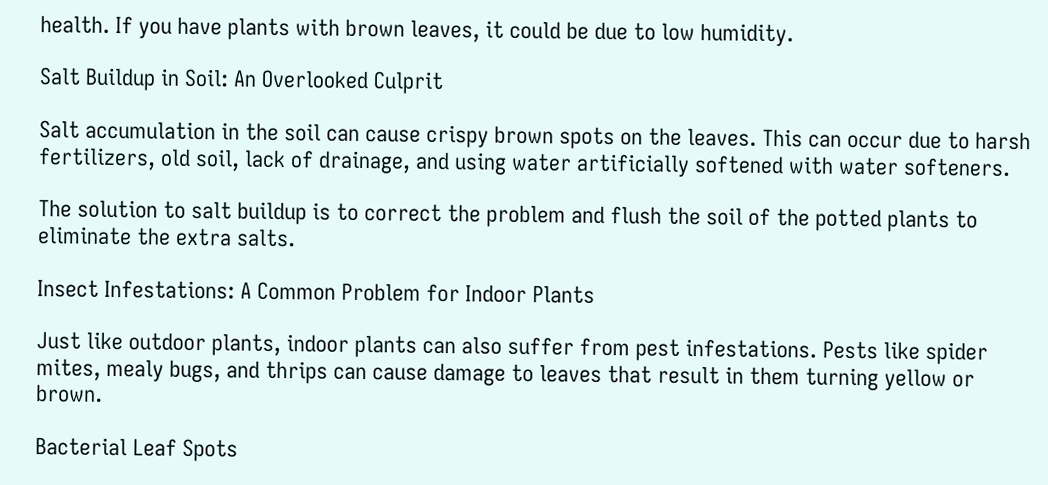health. If you have plants with brown leaves, it could be due to low humidity.

Salt Buildup in Soil: An Overlooked Culprit

Salt accumulation in the soil can cause crispy brown spots on the leaves. This can occur due to harsh fertilizers, old soil, lack of drainage, and using water artificially softened with water softeners.

The solution to salt buildup is to correct the problem and flush the soil of the potted plants to eliminate the extra salts.

Insect Infestations: A Common Problem for Indoor Plants

Just like outdoor plants, indoor plants can also suffer from pest infestations. Pests like spider mites, mealy bugs, and thrips can cause damage to leaves that result in them turning yellow or brown.

Bacterial Leaf Spots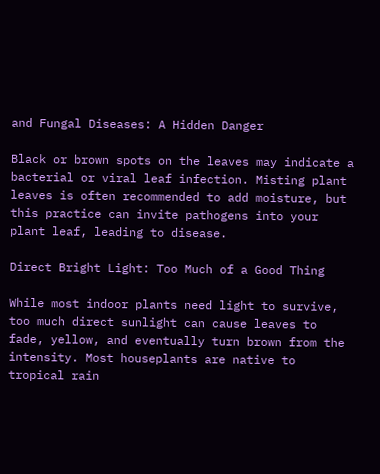and Fungal Diseases: A Hidden Danger

Black or brown spots on the leaves may indicate a bacterial or viral leaf infection. Misting plant leaves is often recommended to add moisture, but this practice can invite pathogens into your plant leaf, leading to disease.

Direct Bright Light: Too Much of a Good Thing

While most indoor plants need light to survive, too much direct sunlight can cause leaves to fade, yellow, and eventually turn brown from the intensity. Most houseplants are native to tropical rain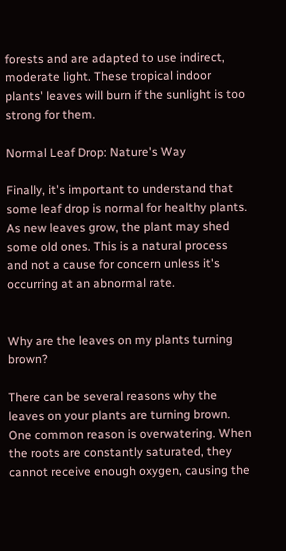forests and are adapted to use indirect, moderate light. These tropical indoor plants' leaves will burn if the sunlight is too strong for them.

Normal Leaf Drop: Nature's Way

Finally, it's important to understand that some leaf drop is normal for healthy plants. As new leaves grow, the plant may shed some old ones. This is a natural process and not a cause for concern unless it's occurring at an abnormal rate.


Why are the leaves on my plants turning brown?

There can be several reasons why the leaves on your plants are turning brown. One common reason is overwatering. When the roots are constantly saturated, they cannot receive enough oxygen, causing the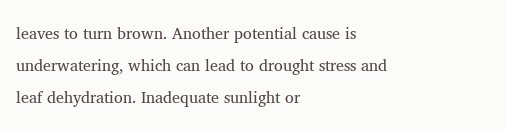leaves to turn brown. Another potential cause is underwatering, which can lead to drought stress and leaf dehydration. Inadequate sunlight or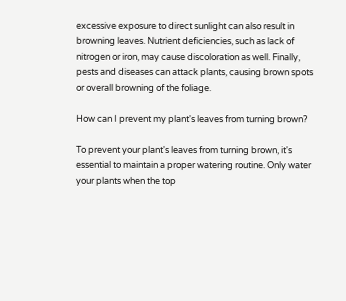excessive exposure to direct sunlight can also result in browning leaves. Nutrient deficiencies, such as lack of nitrogen or iron, may cause discoloration as well. Finally, pests and diseases can attack plants, causing brown spots or overall browning of the foliage.

How can I prevent my plant's leaves from turning brown?

To prevent your plant's leaves from turning brown, it's essential to maintain a proper watering routine. Only water your plants when the top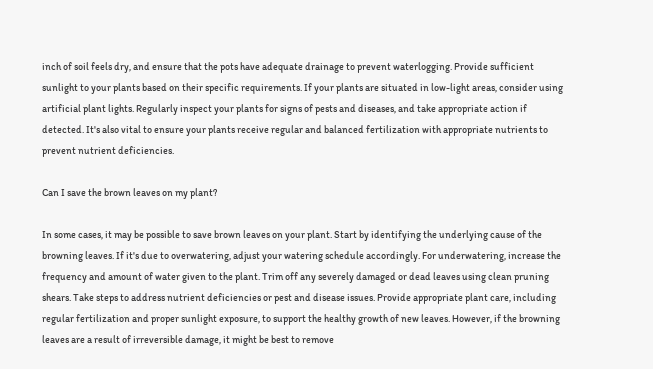inch of soil feels dry, and ensure that the pots have adequate drainage to prevent waterlogging. Provide sufficient sunlight to your plants based on their specific requirements. If your plants are situated in low-light areas, consider using artificial plant lights. Regularly inspect your plants for signs of pests and diseases, and take appropriate action if detected. It's also vital to ensure your plants receive regular and balanced fertilization with appropriate nutrients to prevent nutrient deficiencies.

Can I save the brown leaves on my plant?

In some cases, it may be possible to save brown leaves on your plant. Start by identifying the underlying cause of the browning leaves. If it's due to overwatering, adjust your watering schedule accordingly. For underwatering, increase the frequency and amount of water given to the plant. Trim off any severely damaged or dead leaves using clean pruning shears. Take steps to address nutrient deficiencies or pest and disease issues. Provide appropriate plant care, including regular fertilization and proper sunlight exposure, to support the healthy growth of new leaves. However, if the browning leaves are a result of irreversible damage, it might be best to remove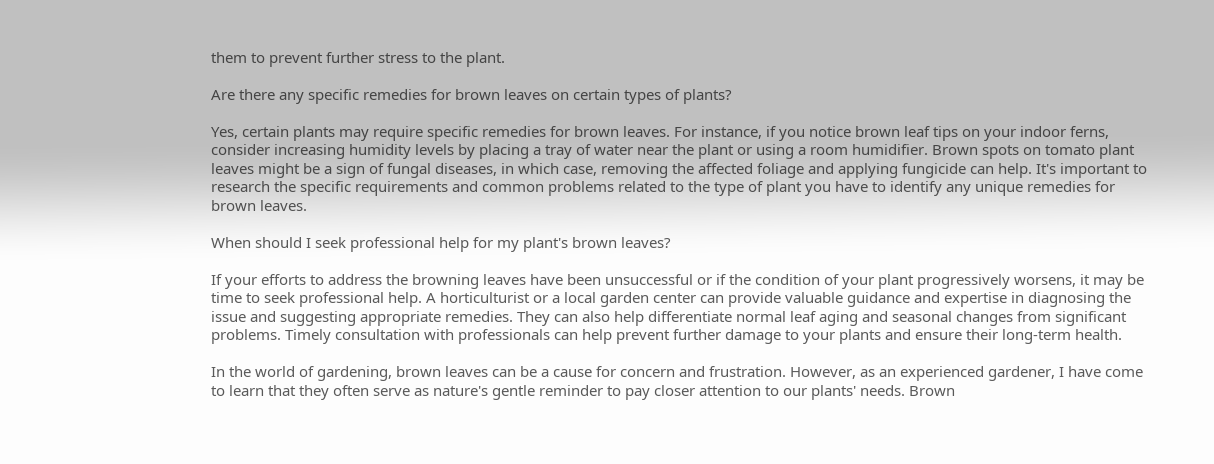them to prevent further stress to the plant.

Are there any specific remedies for brown leaves on certain types of plants?

Yes, certain plants may require specific remedies for brown leaves. For instance, if you notice brown leaf tips on your indoor ferns, consider increasing humidity levels by placing a tray of water near the plant or using a room humidifier. Brown spots on tomato plant leaves might be a sign of fungal diseases, in which case, removing the affected foliage and applying fungicide can help. It's important to research the specific requirements and common problems related to the type of plant you have to identify any unique remedies for brown leaves.

When should I seek professional help for my plant's brown leaves?

If your efforts to address the browning leaves have been unsuccessful or if the condition of your plant progressively worsens, it may be time to seek professional help. A horticulturist or a local garden center can provide valuable guidance and expertise in diagnosing the issue and suggesting appropriate remedies. They can also help differentiate normal leaf aging and seasonal changes from significant problems. Timely consultation with professionals can help prevent further damage to your plants and ensure their long-term health.

In the world of gardening, brown leaves can be a cause for concern and frustration. However, as an experienced gardener, I have come to learn that they often serve as nature's gentle reminder to pay closer attention to our plants' needs. Brown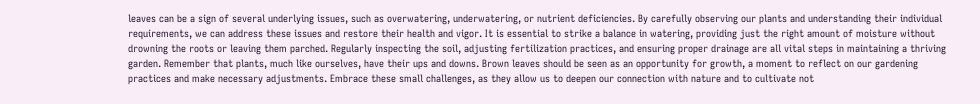leaves can be a sign of several underlying issues, such as overwatering, underwatering, or nutrient deficiencies. By carefully observing our plants and understanding their individual requirements, we can address these issues and restore their health and vigor. It is essential to strike a balance in watering, providing just the right amount of moisture without drowning the roots or leaving them parched. Regularly inspecting the soil, adjusting fertilization practices, and ensuring proper drainage are all vital steps in maintaining a thriving garden. Remember that plants, much like ourselves, have their ups and downs. Brown leaves should be seen as an opportunity for growth, a moment to reflect on our gardening practices and make necessary adjustments. Embrace these small challenges, as they allow us to deepen our connection with nature and to cultivate not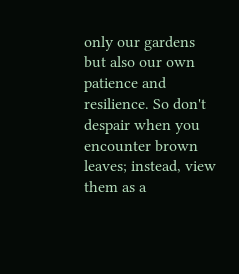only our gardens but also our own patience and resilience. So don't despair when you encounter brown leaves; instead, view them as a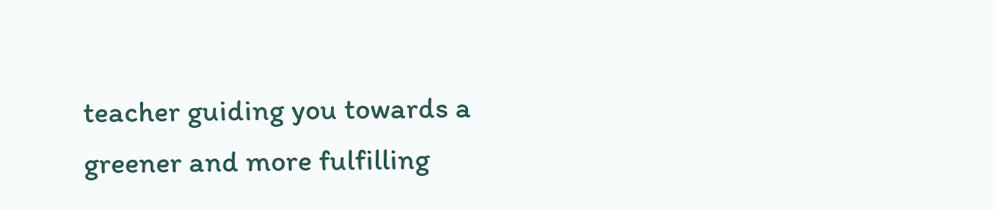teacher guiding you towards a greener and more fulfilling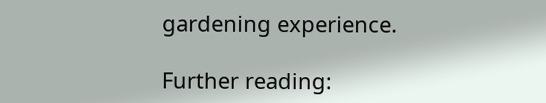gardening experience.

Further reading: